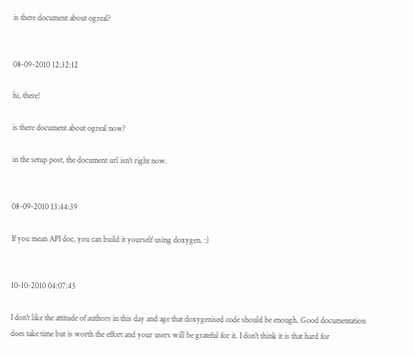is there document about ogreal?


08-09-2010 12:32:12

hi, there!

is there document about ogreal now?

in the setup post, the document url isn't right now.


08-09-2010 13:44:39

If you mean API doc, you can build it yourself using doxygen. :)


10-10-2010 04:07:45

I don't like the attitude of authors in this day and age that doxygenised code should be enough. Good documentation does take time but is worth the effort and your users will be grateful for it. I don't think it is that hard for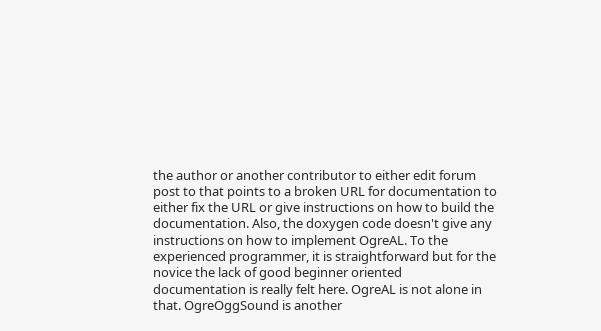the author or another contributor to either edit forum post to that points to a broken URL for documentation to either fix the URL or give instructions on how to build the documentation. Also, the doxygen code doesn't give any instructions on how to implement OgreAL. To the experienced programmer, it is straightforward but for the novice the lack of good beginner oriented documentation is really felt here. OgreAL is not alone in that. OgreOggSound is another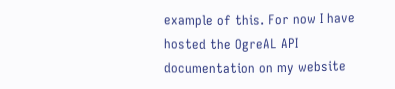example of this. For now I have hosted the OgreAL API documentation on my website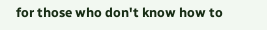for those who don't know how to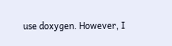use doxygen. However, I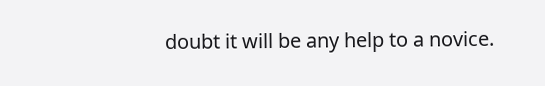doubt it will be any help to a novice.